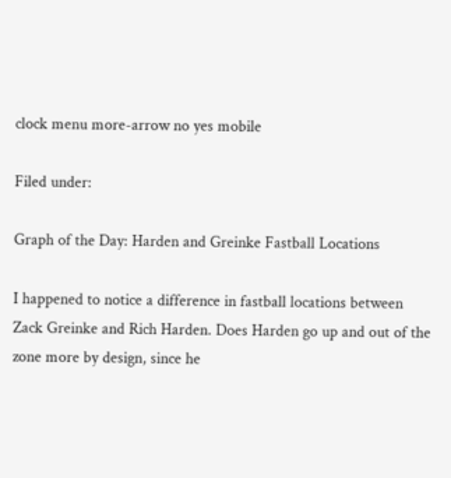clock menu more-arrow no yes mobile

Filed under:

Graph of the Day: Harden and Greinke Fastball Locations

I happened to notice a difference in fastball locations between Zack Greinke and Rich Harden. Does Harden go up and out of the zone more by design, since he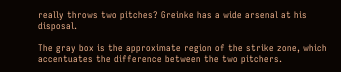really throws two pitches? Greinke has a wide arsenal at his disposal.

The gray box is the approximate region of the strike zone, which accentuates the difference between the two pitchers.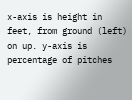x-axis is height in feet, from ground (left) on up. y-axis is percentage of pitches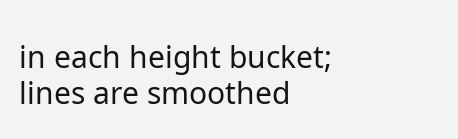in each height bucket; lines are smoothed